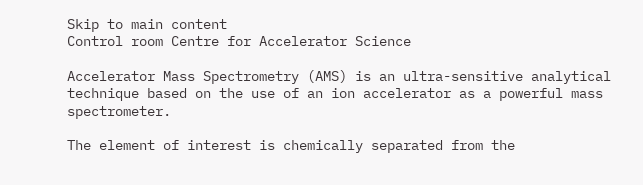Skip to main content
Control room Centre for Accelerator Science

Accelerator Mass Spectrometry (AMS) is an ultra-sensitive analytical technique based on the use of an ion accelerator as a powerful mass spectrometer.

The element of interest is chemically separated from the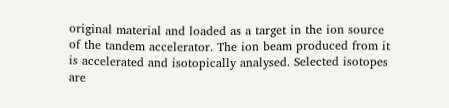original material and loaded as a target in the ion source of the tandem accelerator. The ion beam produced from it is accelerated and isotopically analysed. Selected isotopes are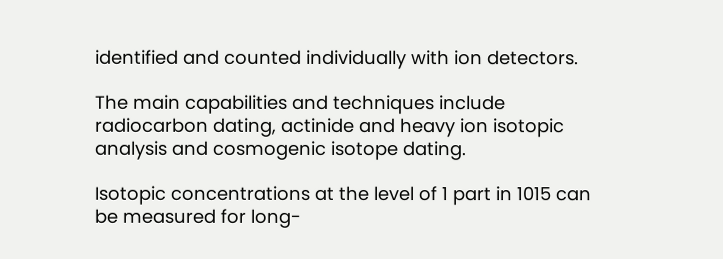identified and counted individually with ion detectors.

The main capabilities and techniques include radiocarbon dating, actinide and heavy ion isotopic analysis and cosmogenic isotope dating.

Isotopic concentrations at the level of 1 part in 1015 can be measured for long-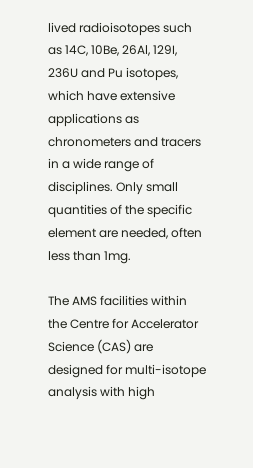lived radioisotopes such as 14C, 10Be, 26Al, 129I, 236U and Pu isotopes, which have extensive applications as chronometers and tracers in a wide range of disciplines. Only small quantities of the specific element are needed, often less than 1mg.

The AMS facilities within the Centre for Accelerator Science (CAS) are designed for multi-isotope analysis with high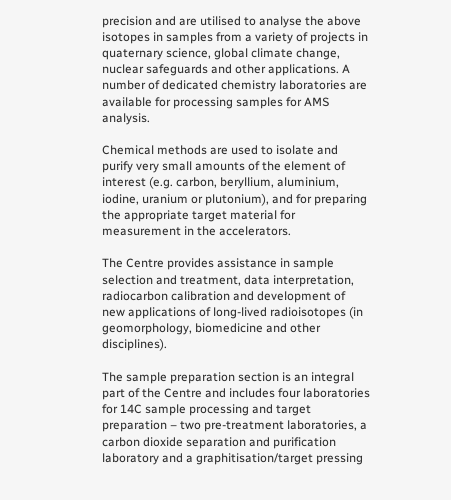precision and are utilised to analyse the above isotopes in samples from a variety of projects in quaternary science, global climate change, nuclear safeguards and other applications. A number of dedicated chemistry laboratories are available for processing samples for AMS analysis.

Chemical methods are used to isolate and purify very small amounts of the element of interest (e.g. carbon, beryllium, aluminium, iodine, uranium or plutonium), and for preparing the appropriate target material for measurement in the accelerators.

The Centre provides assistance in sample selection and treatment, data interpretation, radiocarbon calibration and development of new applications of long-lived radioisotopes (in geomorphology, biomedicine and other disciplines).

The sample preparation section is an integral part of the Centre and includes four laboratories for 14C sample processing and target preparation – two pre-treatment laboratories, a carbon dioxide separation and purification laboratory and a graphitisation/target pressing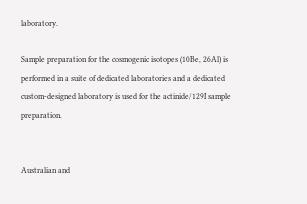laboratory.

Sample preparation for the cosmogenic isotopes (10Be, 26Al) is performed in a suite of dedicated laboratories and a dedicated custom-designed laboratory is used for the actinide/129I sample preparation.


Australian and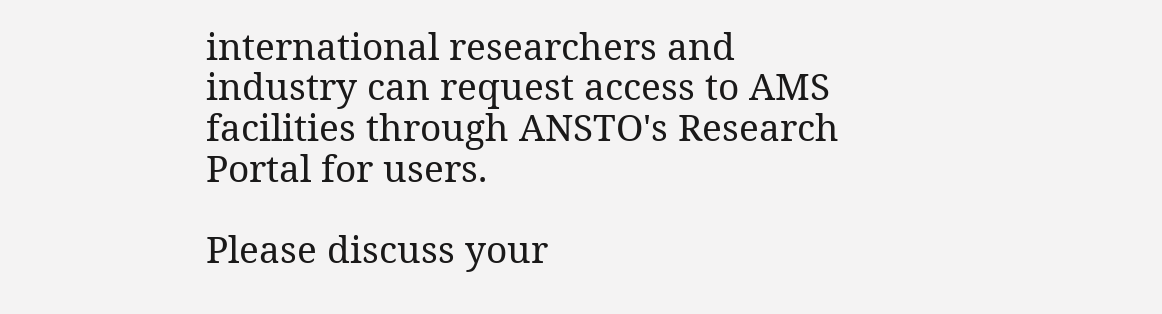international researchers and industry can request access to AMS facilities through ANSTO's Research Portal for users.

Please discuss your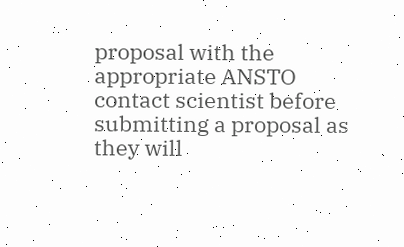proposal with the appropriate ANSTO contact scientist before submitting a proposal as they will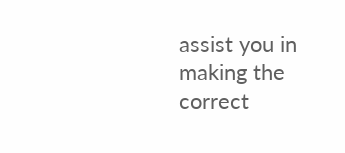assist you in making the correct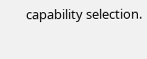capability selection.